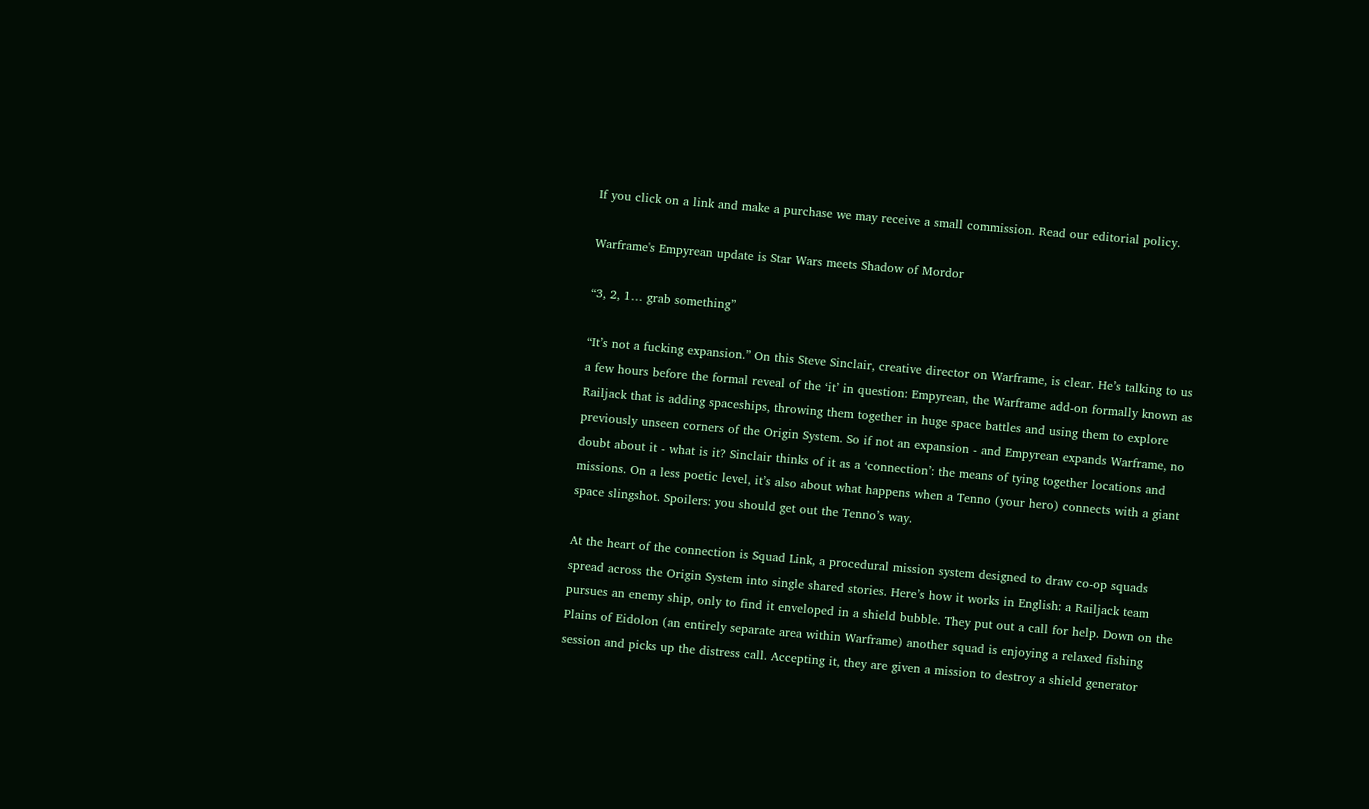If you click on a link and make a purchase we may receive a small commission. Read our editorial policy.

Warframe's Empyrean update is Star Wars meets Shadow of Mordor

“3, 2, 1… grab something”

“It’s not a fucking expansion.” On this Steve Sinclair, creative director on Warframe, is clear. He’s talking to us a few hours before the formal reveal of the ‘it’ in question: Empyrean, the Warframe add-on formally known as Railjack that is adding spaceships, throwing them together in huge space battles and using them to explore previously unseen corners of the Origin System. So if not an expansion - and Empyrean expands Warframe, no doubt about it - what is it? Sinclair thinks of it as a ‘connection’: the means of tying together locations and missions. On a less poetic level, it’s also about what happens when a Tenno (your hero) connects with a giant space slingshot. Spoilers: you should get out the Tenno’s way.

At the heart of the connection is Squad Link, a procedural mission system designed to draw co-op squads spread across the Origin System into single shared stories. Here’s how it works in English: a Railjack team pursues an enemy ship, only to find it enveloped in a shield bubble. They put out a call for help. Down on the Plains of Eidolon (an entirely separate area within Warframe) another squad is enjoying a relaxed fishing session and picks up the distress call. Accepting it, they are given a mission to destroy a shield generator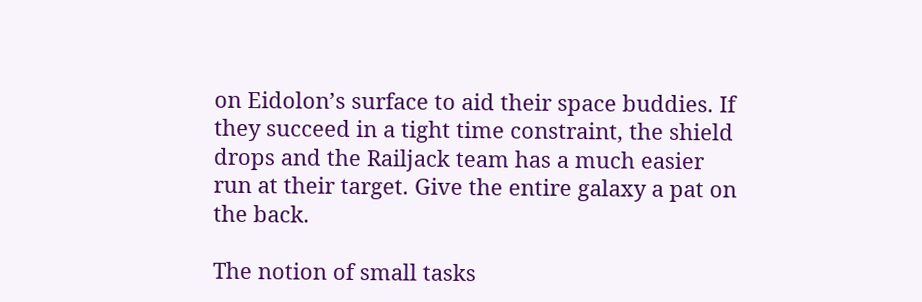on Eidolon’s surface to aid their space buddies. If they succeed in a tight time constraint, the shield drops and the Railjack team has a much easier run at their target. Give the entire galaxy a pat on the back.

The notion of small tasks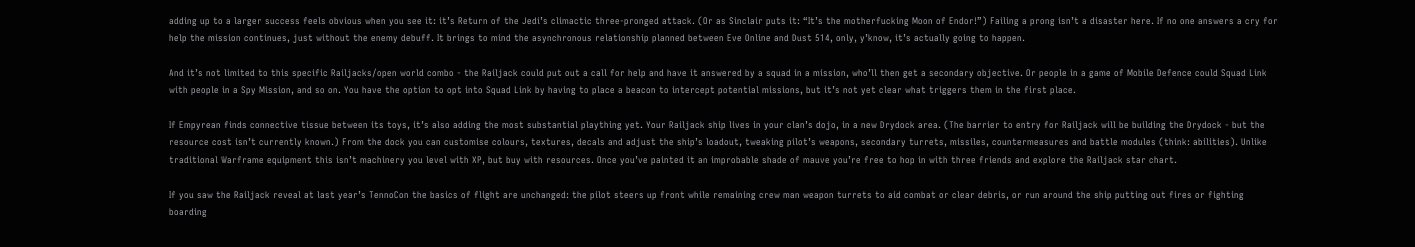adding up to a larger success feels obvious when you see it: it’s Return of the Jedi’s climactic three-pronged attack. (Or as Sinclair puts it: “It’s the motherfucking Moon of Endor!”) Failing a prong isn’t a disaster here. If no one answers a cry for help the mission continues, just without the enemy debuff. It brings to mind the asynchronous relationship planned between Eve Online and Dust 514, only, y’know, it’s actually going to happen.

And it’s not limited to this specific Railjacks/open world combo - the Railjack could put out a call for help and have it answered by a squad in a mission, who’ll then get a secondary objective. Or people in a game of Mobile Defence could Squad Link with people in a Spy Mission, and so on. You have the option to opt into Squad Link by having to place a beacon to intercept potential missions, but it’s not yet clear what triggers them in the first place.

If Empyrean finds connective tissue between its toys, it’s also adding the most substantial plaything yet. Your Railjack ship lives in your clan’s dojo, in a new Drydock area. (The barrier to entry for Railjack will be building the Drydock - but the resource cost isn’t currently known.) From the dock you can customise colours, textures, decals and adjust the ship’s loadout, tweaking pilot’s weapons, secondary turrets, missiles, countermeasures and battle modules (think: abilities). Unlike traditional Warframe equipment this isn’t machinery you level with XP, but buy with resources. Once you’ve painted it an improbable shade of mauve you’re free to hop in with three friends and explore the Railjack star chart.

If you saw the Railjack reveal at last year’s TennoCon the basics of flight are unchanged: the pilot steers up front while remaining crew man weapon turrets to aid combat or clear debris, or run around the ship putting out fires or fighting boarding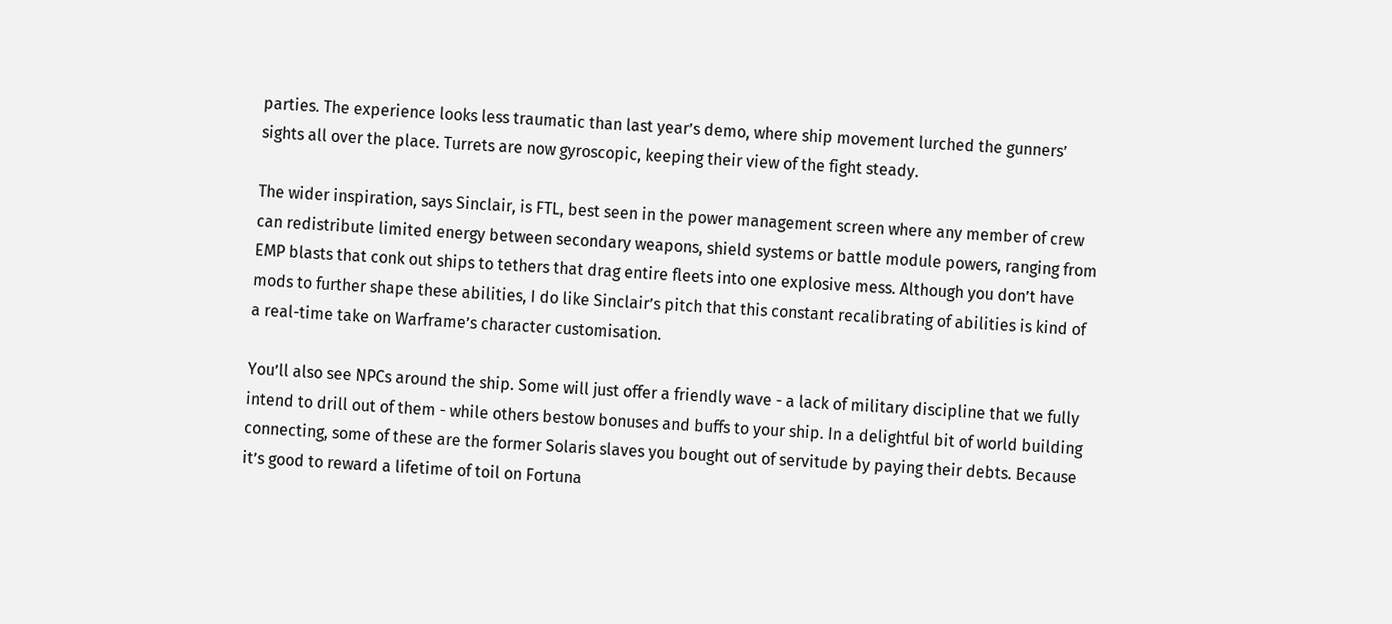parties. The experience looks less traumatic than last year’s demo, where ship movement lurched the gunners’ sights all over the place. Turrets are now gyroscopic, keeping their view of the fight steady.

The wider inspiration, says Sinclair, is FTL, best seen in the power management screen where any member of crew can redistribute limited energy between secondary weapons, shield systems or battle module powers, ranging from EMP blasts that conk out ships to tethers that drag entire fleets into one explosive mess. Although you don’t have mods to further shape these abilities, I do like Sinclair’s pitch that this constant recalibrating of abilities is kind of a real-time take on Warframe’s character customisation.

You’ll also see NPCs around the ship. Some will just offer a friendly wave - a lack of military discipline that we fully intend to drill out of them - while others bestow bonuses and buffs to your ship. In a delightful bit of world building connecting, some of these are the former Solaris slaves you bought out of servitude by paying their debts. Because it’s good to reward a lifetime of toil on Fortuna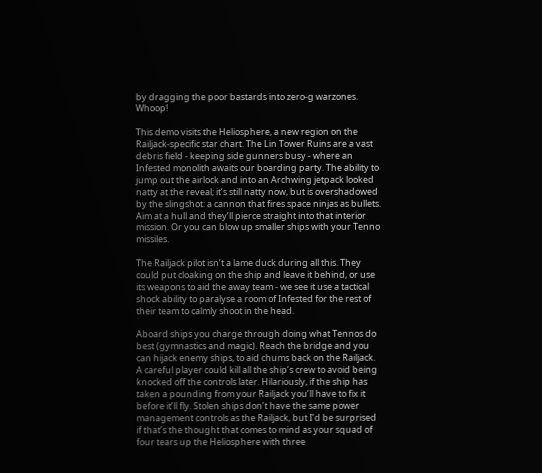by dragging the poor bastards into zero-g warzones. Whoop!

This demo visits the Heliosphere, a new region on the Railjack-specific star chart. The Lin Tower Ruins are a vast debris field - keeping side gunners busy - where an Infested monolith awaits our boarding party. The ability to jump out the airlock and into an Archwing jetpack looked natty at the reveal; it’s still natty now, but is overshadowed by the slingshot: a cannon that fires space ninjas as bullets. Aim at a hull and they’ll pierce straight into that interior mission. Or you can blow up smaller ships with your Tenno missiles.

The Railjack pilot isn’t a lame duck during all this. They could put cloaking on the ship and leave it behind, or use its weapons to aid the away team - we see it use a tactical shock ability to paralyse a room of Infested for the rest of their team to calmly shoot in the head.

Aboard ships you charge through doing what Tennos do best (gymnastics and magic). Reach the bridge and you can hijack enemy ships, to aid chums back on the Railjack. A careful player could kill all the ship’s crew to avoid being knocked off the controls later. Hilariously, if the ship has taken a pounding from your Railjack you’ll have to fix it before it’ll fly. Stolen ships don’t have the same power management controls as the Railjack, but I’d be surprised if that’s the thought that comes to mind as your squad of four tears up the Heliosphere with three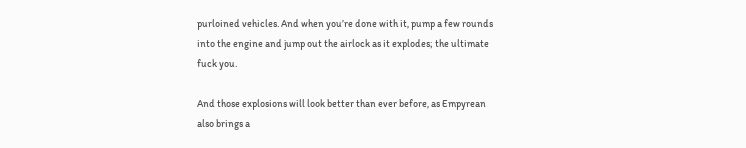purloined vehicles. And when you’re done with it, pump a few rounds into the engine and jump out the airlock as it explodes; the ultimate fuck you.

And those explosions will look better than ever before, as Empyrean also brings a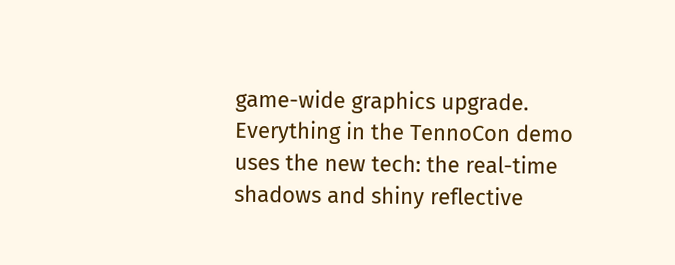game-wide graphics upgrade. Everything in the TennoCon demo uses the new tech: the real-time shadows and shiny reflective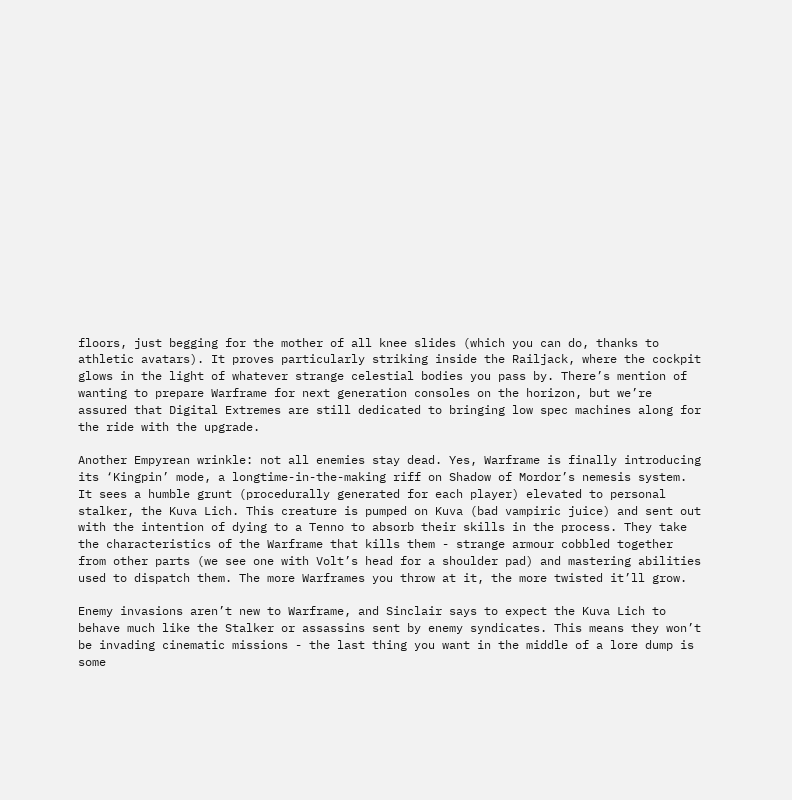floors, just begging for the mother of all knee slides (which you can do, thanks to athletic avatars). It proves particularly striking inside the Railjack, where the cockpit glows in the light of whatever strange celestial bodies you pass by. There’s mention of wanting to prepare Warframe for next generation consoles on the horizon, but we’re assured that Digital Extremes are still dedicated to bringing low spec machines along for the ride with the upgrade.

Another Empyrean wrinkle: not all enemies stay dead. Yes, Warframe is finally introducing its ‘Kingpin’ mode, a longtime-in-the-making riff on Shadow of Mordor’s nemesis system. It sees a humble grunt (procedurally generated for each player) elevated to personal stalker, the Kuva Lich. This creature is pumped on Kuva (bad vampiric juice) and sent out with the intention of dying to a Tenno to absorb their skills in the process. They take the characteristics of the Warframe that kills them - strange armour cobbled together from other parts (we see one with Volt’s head for a shoulder pad) and mastering abilities used to dispatch them. The more Warframes you throw at it, the more twisted it’ll grow.

Enemy invasions aren’t new to Warframe, and Sinclair says to expect the Kuva Lich to behave much like the Stalker or assassins sent by enemy syndicates. This means they won’t be invading cinematic missions - the last thing you want in the middle of a lore dump is some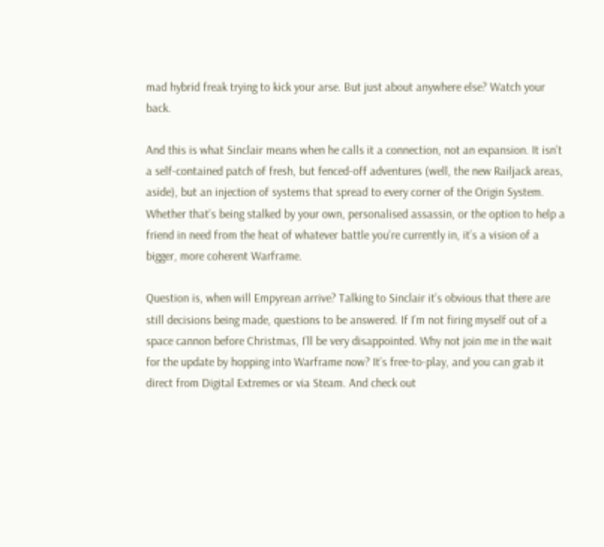mad hybrid freak trying to kick your arse. But just about anywhere else? Watch your back.

And this is what Sinclair means when he calls it a connection, not an expansion. It isn’t a self-contained patch of fresh, but fenced-off adventures (well, the new Railjack areas, aside), but an injection of systems that spread to every corner of the Origin System. Whether that’s being stalked by your own, personalised assassin, or the option to help a friend in need from the heat of whatever battle you’re currently in, it’s a vision of a bigger, more coherent Warframe.

Question is, when will Empyrean arrive? Talking to Sinclair it’s obvious that there are still decisions being made, questions to be answered. If I’m not firing myself out of a space cannon before Christmas, I’ll be very disappointed. Why not join me in the wait for the update by hopping into Warframe now? It’s free-to-play, and you can grab it direct from Digital Extremes or via Steam. And check out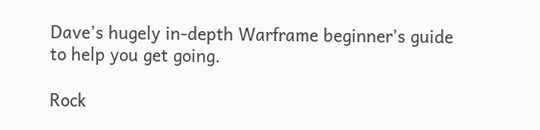Dave’s hugely in-depth Warframe beginner’s guide to help you get going.

Rock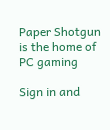Paper Shotgun is the home of PC gaming

Sign in and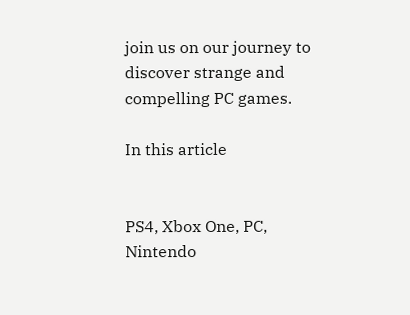join us on our journey to discover strange and compelling PC games.

In this article


PS4, Xbox One, PC, Nintendo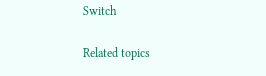Switch

Related topics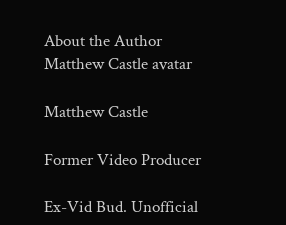About the Author
Matthew Castle avatar

Matthew Castle

Former Video Producer

Ex-Vid Bud. Unofficial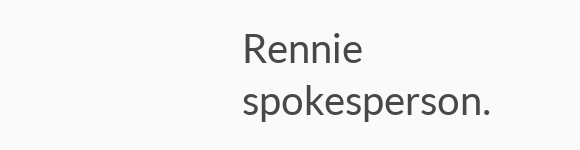Rennie spokesperson.